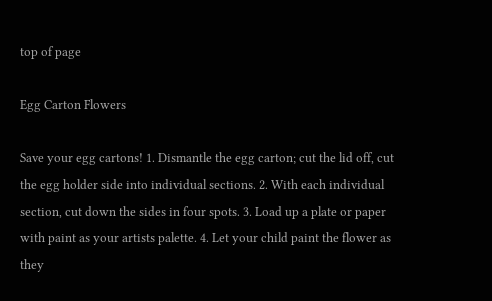top of page

Egg Carton Flowers

Save your egg cartons! 1. Dismantle the egg carton; cut the lid off, cut the egg holder side into individual sections. 2. With each individual section, cut down the sides in four spots. 3. Load up a plate or paper with paint as your artists palette. 4. Let your child paint the flower as they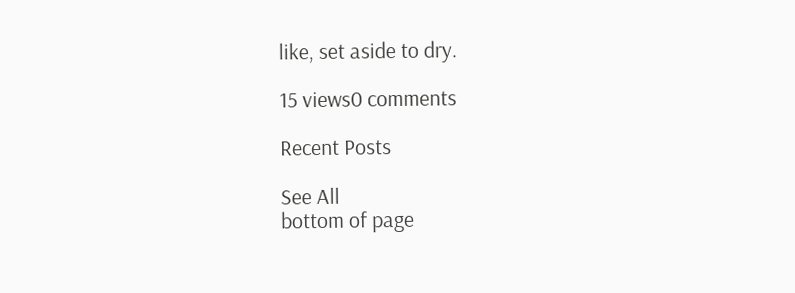like, set aside to dry.

15 views0 comments

Recent Posts

See All
bottom of page